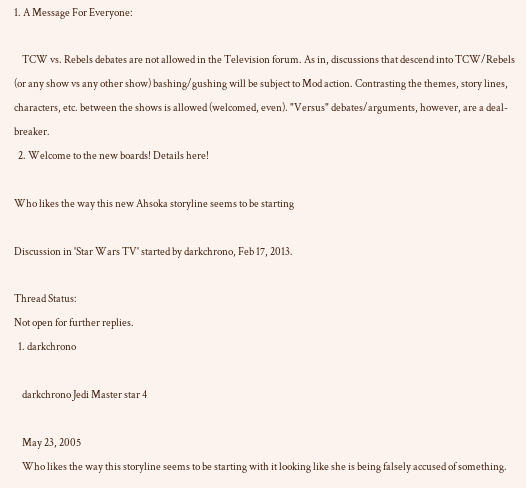1. A Message For Everyone:

    TCW vs. Rebels debates are not allowed in the Television forum. As in, discussions that descend into TCW/Rebels (or any show vs any other show) bashing/gushing will be subject to Mod action. Contrasting the themes, story lines, characters, etc. between the shows is allowed (welcomed, even). "Versus" debates/arguments, however, are a deal-breaker.
  2. Welcome to the new boards! Details here!

Who likes the way this new Ahsoka storyline seems to be starting

Discussion in 'Star Wars TV' started by darkchrono, Feb 17, 2013.

Thread Status:
Not open for further replies.
  1. darkchrono

    darkchrono Jedi Master star 4

    May 23, 2005
    Who likes the way this storyline seems to be starting with it looking like she is being falsely accused of something.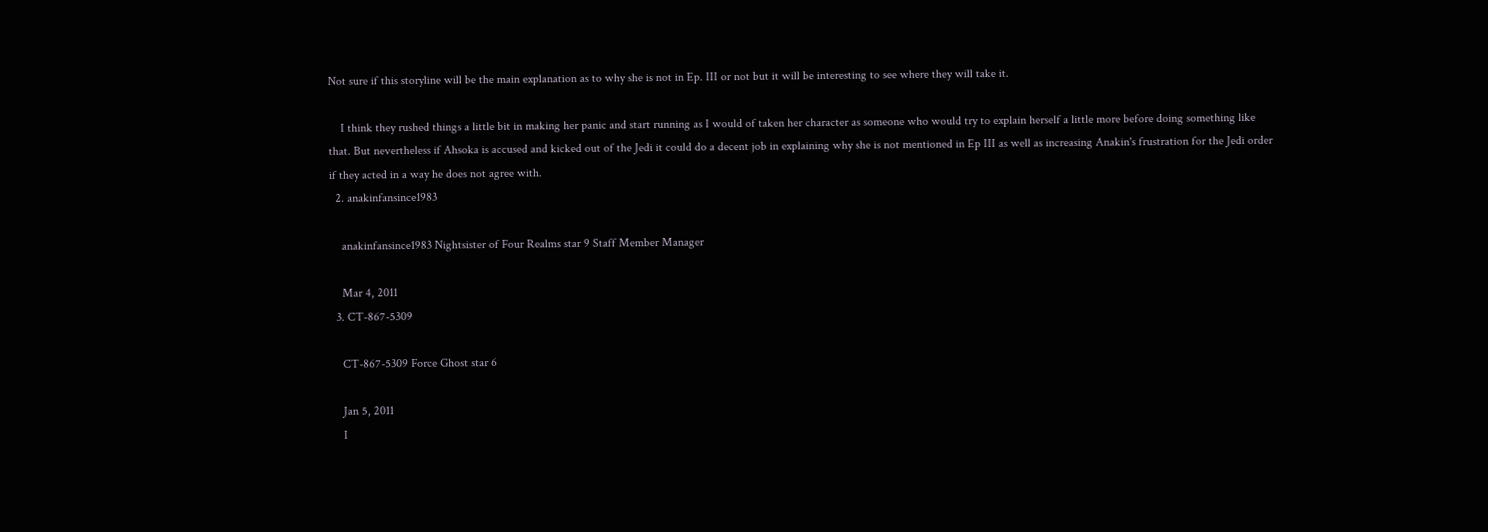Not sure if this storyline will be the main explanation as to why she is not in Ep. III or not but it will be interesting to see where they will take it.

    I think they rushed things a little bit in making her panic and start running as I would of taken her character as someone who would try to explain herself a little more before doing something like that. But nevertheless if Ahsoka is accused and kicked out of the Jedi it could do a decent job in explaining why she is not mentioned in Ep III as well as increasing Anakin's frustration for the Jedi order if they acted in a way he does not agree with.
  2. anakinfansince1983

    anakinfansince1983 Nightsister of Four Realms star 9 Staff Member Manager

    Mar 4, 2011
  3. CT-867-5309

    CT-867-5309 Force Ghost star 6

    Jan 5, 2011
    I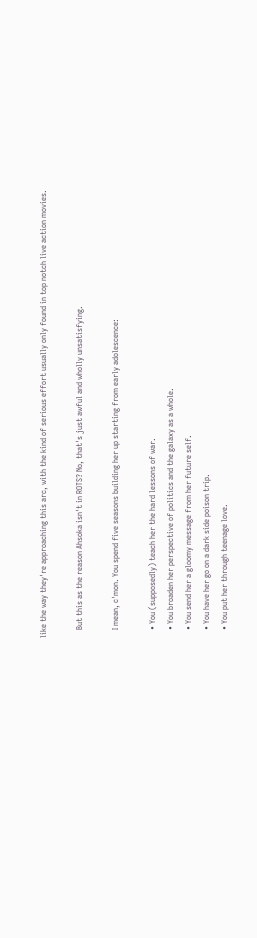like the way they're approaching this arc, with the kind of serious effort usually only found in top notch live action movies.

    But this as the reason Ahsoka isn't in ROTS? No, that's just awful and wholly unsatisfying.

    I mean, c'mon. You spend five seasons building her up starting from early adolescence:

    • You (supposedly) teach her the hard lessons of war.
    • You broaden her perspective of politics and the galaxy as a whole.
    • You send her a gloomy message from her future self.
    • You have her go on a dark side poison trip.
    • You put her through teenage love.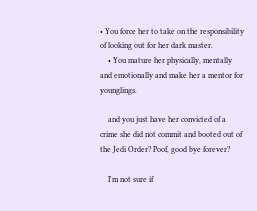• You force her to take on the responsibility of looking out for her dark master.
    • You mature her physically, mentally and emotionally and make her a mentor for younglings.

    and you just have her convicted of a crime she did not commit and booted out of the Jedi Order? Poof, good bye forever?

    I'm not sure if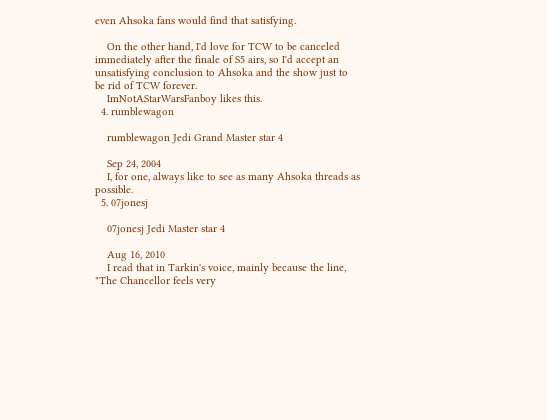even Ahsoka fans would find that satisfying.

    On the other hand, I'd love for TCW to be canceled immediately after the finale of S5 airs, so I'd accept an unsatisfying conclusion to Ahsoka and the show just to be rid of TCW forever.
    ImNotAStarWarsFanboy likes this.
  4. rumblewagon

    rumblewagon Jedi Grand Master star 4

    Sep 24, 2004
    I, for one, always like to see as many Ahsoka threads as possible.
  5. 07jonesj

    07jonesj Jedi Master star 4

    Aug 16, 2010
    I read that in Tarkin's voice, mainly because the line, "The Chancellor feels very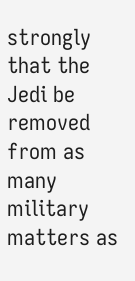strongly that the Jedi be removed from as many military matters as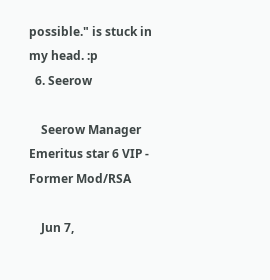possible." is stuck in my head. :p
  6. Seerow

    Seerow Manager Emeritus star 6 VIP - Former Mod/RSA

    Jun 7,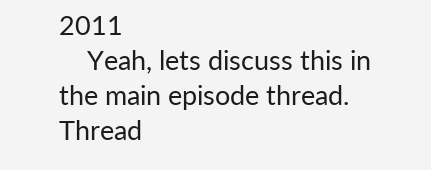2011
    Yeah, lets discuss this in the main episode thread.
Thread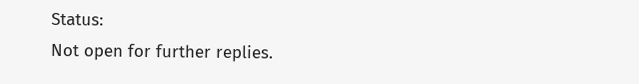Status:
Not open for further replies.